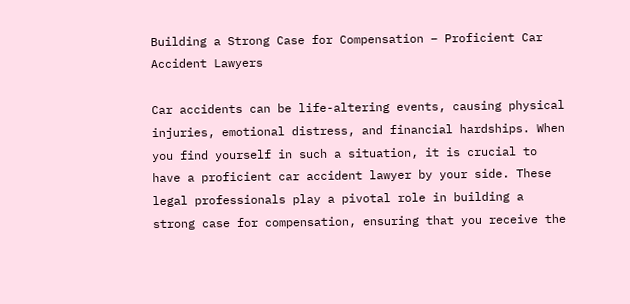Building a Strong Case for Compensation – Proficient Car Accident Lawyers

Car accidents can be life-altering events, causing physical injuries, emotional distress, and financial hardships. When you find yourself in such a situation, it is crucial to have a proficient car accident lawyer by your side. These legal professionals play a pivotal role in building a strong case for compensation, ensuring that you receive the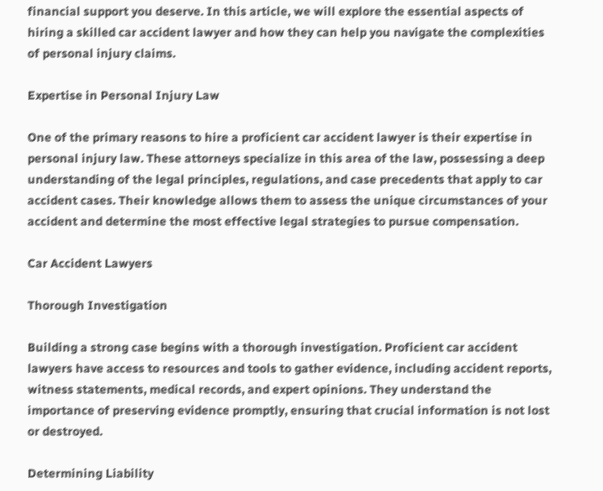financial support you deserve. In this article, we will explore the essential aspects of hiring a skilled car accident lawyer and how they can help you navigate the complexities of personal injury claims.

Expertise in Personal Injury Law

One of the primary reasons to hire a proficient car accident lawyer is their expertise in personal injury law. These attorneys specialize in this area of the law, possessing a deep understanding of the legal principles, regulations, and case precedents that apply to car accident cases. Their knowledge allows them to assess the unique circumstances of your accident and determine the most effective legal strategies to pursue compensation.

Car Accident Lawyers

Thorough Investigation

Building a strong case begins with a thorough investigation. Proficient car accident lawyers have access to resources and tools to gather evidence, including accident reports, witness statements, medical records, and expert opinions. They understand the importance of preserving evidence promptly, ensuring that crucial information is not lost or destroyed.

Determining Liability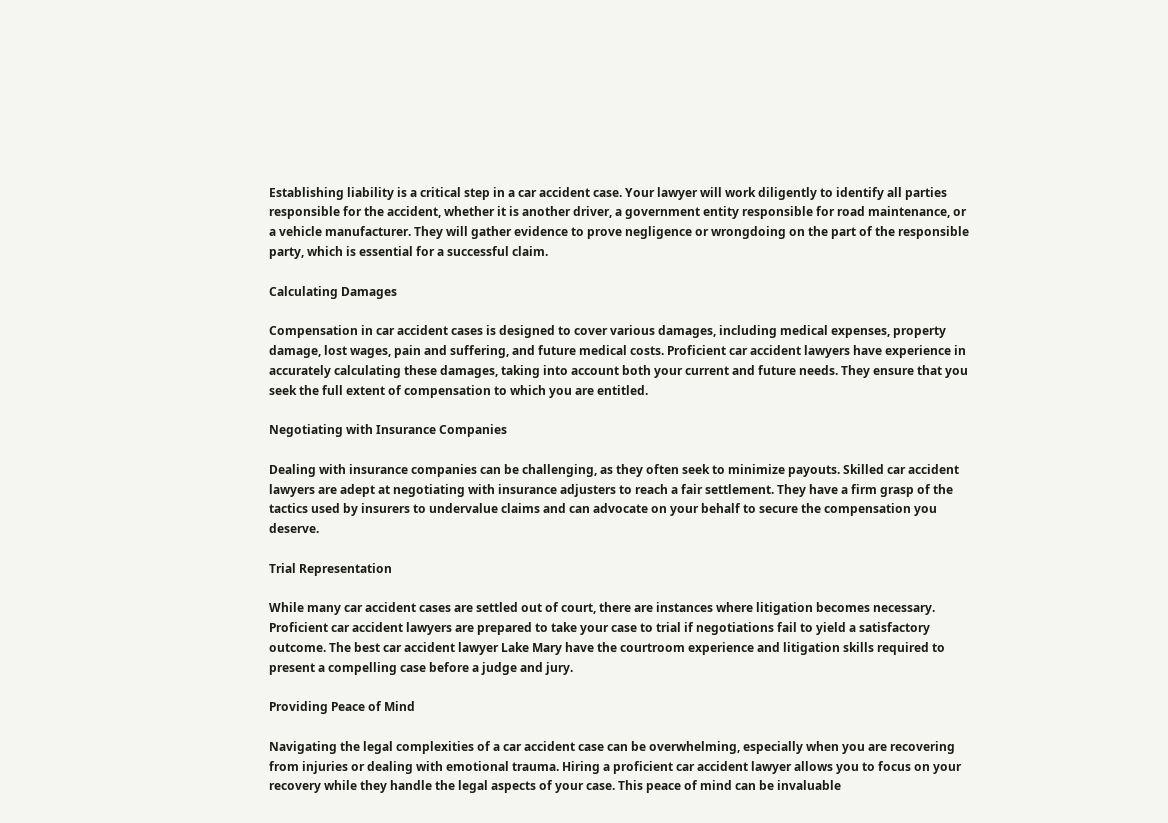Establishing liability is a critical step in a car accident case. Your lawyer will work diligently to identify all parties responsible for the accident, whether it is another driver, a government entity responsible for road maintenance, or a vehicle manufacturer. They will gather evidence to prove negligence or wrongdoing on the part of the responsible party, which is essential for a successful claim.

Calculating Damages

Compensation in car accident cases is designed to cover various damages, including medical expenses, property damage, lost wages, pain and suffering, and future medical costs. Proficient car accident lawyers have experience in accurately calculating these damages, taking into account both your current and future needs. They ensure that you seek the full extent of compensation to which you are entitled.

Negotiating with Insurance Companies

Dealing with insurance companies can be challenging, as they often seek to minimize payouts. Skilled car accident lawyers are adept at negotiating with insurance adjusters to reach a fair settlement. They have a firm grasp of the tactics used by insurers to undervalue claims and can advocate on your behalf to secure the compensation you deserve.

Trial Representation

While many car accident cases are settled out of court, there are instances where litigation becomes necessary. Proficient car accident lawyers are prepared to take your case to trial if negotiations fail to yield a satisfactory outcome. The best car accident lawyer Lake Mary have the courtroom experience and litigation skills required to present a compelling case before a judge and jury.

Providing Peace of Mind

Navigating the legal complexities of a car accident case can be overwhelming, especially when you are recovering from injuries or dealing with emotional trauma. Hiring a proficient car accident lawyer allows you to focus on your recovery while they handle the legal aspects of your case. This peace of mind can be invaluable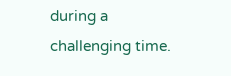during a challenging time.